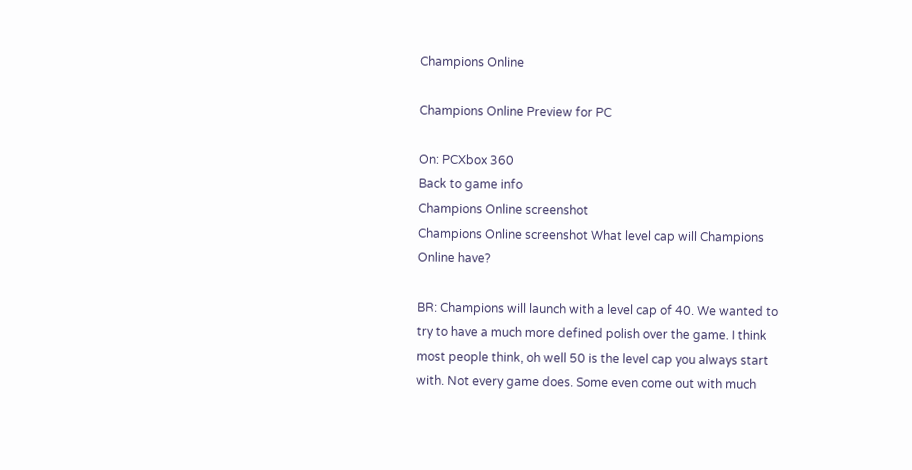Champions Online

Champions Online Preview for PC

On: PCXbox 360
Back to game info
Champions Online screenshot
Champions Online screenshot What level cap will Champions Online have?

BR: Champions will launch with a level cap of 40. We wanted to try to have a much more defined polish over the game. I think most people think, oh well 50 is the level cap you always start with. Not every game does. Some even come out with much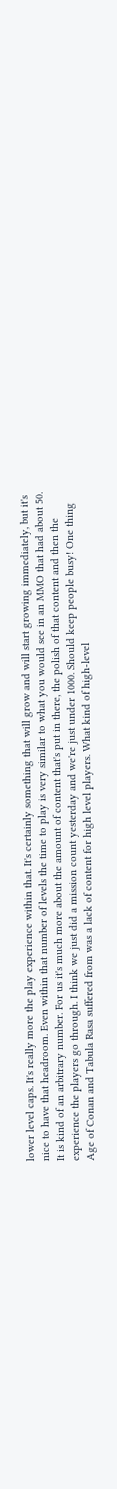lower level caps. It's really more the play experience within that. It's certainly something that will grow and will start growing immediately, but it's nice to have that headroom. Even within that number of levels the time to play is very similar to what you would see in an MMO that had about 50. It is kind of an arbitrary number. For us it's much more about the amount of content that's put in there, the polish of that content and then the experience the players go through. I think we just did a mission count yesterday and we're just under 1000. Should keep people busy! One thing Age of Conan and Tabula Rasa suffered from was a lack of content for high level players. What kind of high-level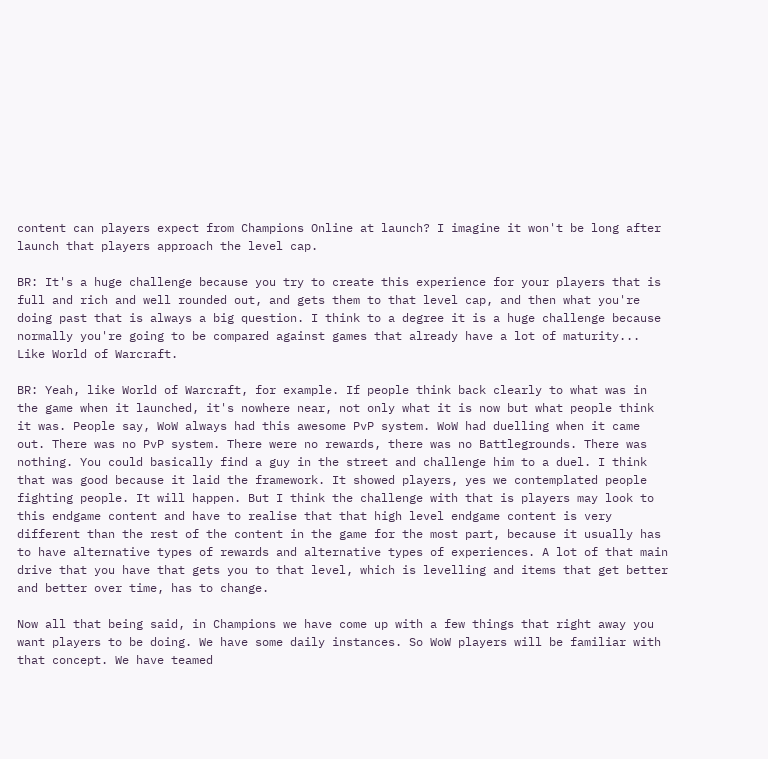content can players expect from Champions Online at launch? I imagine it won't be long after launch that players approach the level cap.

BR: It's a huge challenge because you try to create this experience for your players that is full and rich and well rounded out, and gets them to that level cap, and then what you're doing past that is always a big question. I think to a degree it is a huge challenge because normally you're going to be compared against games that already have a lot of maturity... Like World of Warcraft.

BR: Yeah, like World of Warcraft, for example. If people think back clearly to what was in the game when it launched, it's nowhere near, not only what it is now but what people think it was. People say, WoW always had this awesome PvP system. WoW had duelling when it came out. There was no PvP system. There were no rewards, there was no Battlegrounds. There was nothing. You could basically find a guy in the street and challenge him to a duel. I think that was good because it laid the framework. It showed players, yes we contemplated people fighting people. It will happen. But I think the challenge with that is players may look to this endgame content and have to realise that that high level endgame content is very different than the rest of the content in the game for the most part, because it usually has to have alternative types of rewards and alternative types of experiences. A lot of that main drive that you have that gets you to that level, which is levelling and items that get better and better over time, has to change.

Now all that being said, in Champions we have come up with a few things that right away you want players to be doing. We have some daily instances. So WoW players will be familiar with that concept. We have teamed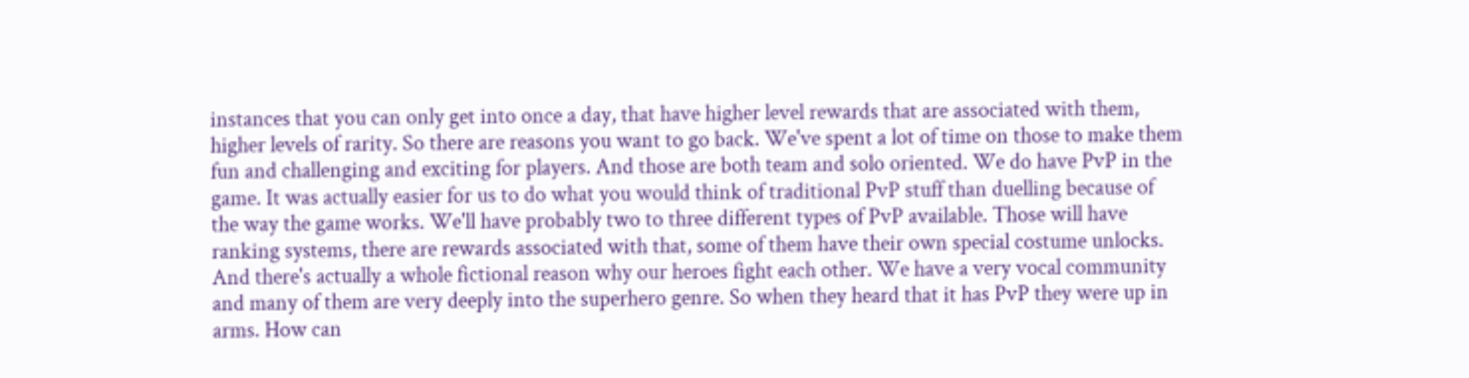instances that you can only get into once a day, that have higher level rewards that are associated with them, higher levels of rarity. So there are reasons you want to go back. We've spent a lot of time on those to make them fun and challenging and exciting for players. And those are both team and solo oriented. We do have PvP in the game. It was actually easier for us to do what you would think of traditional PvP stuff than duelling because of the way the game works. We'll have probably two to three different types of PvP available. Those will have ranking systems, there are rewards associated with that, some of them have their own special costume unlocks. And there's actually a whole fictional reason why our heroes fight each other. We have a very vocal community and many of them are very deeply into the superhero genre. So when they heard that it has PvP they were up in arms. How can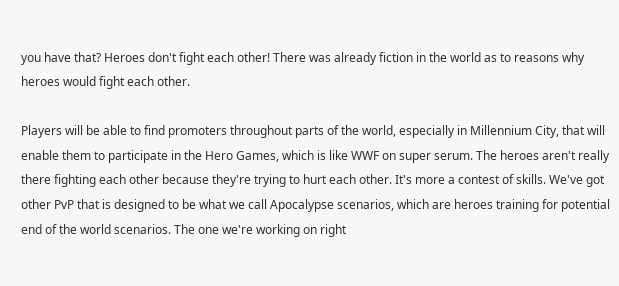you have that? Heroes don't fight each other! There was already fiction in the world as to reasons why heroes would fight each other.

Players will be able to find promoters throughout parts of the world, especially in Millennium City, that will enable them to participate in the Hero Games, which is like WWF on super serum. The heroes aren't really there fighting each other because they're trying to hurt each other. It's more a contest of skills. We've got other PvP that is designed to be what we call Apocalypse scenarios, which are heroes training for potential end of the world scenarios. The one we're working on right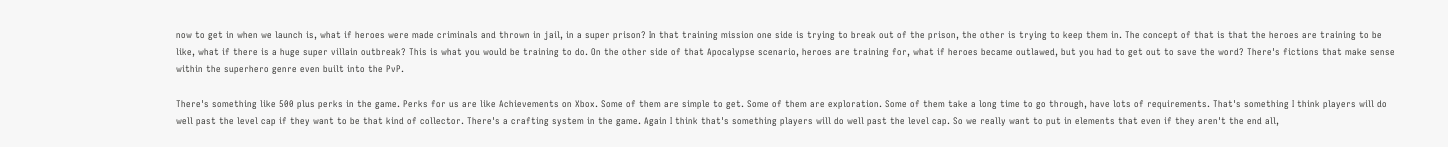now to get in when we launch is, what if heroes were made criminals and thrown in jail, in a super prison? In that training mission one side is trying to break out of the prison, the other is trying to keep them in. The concept of that is that the heroes are training to be like, what if there is a huge super villain outbreak? This is what you would be training to do. On the other side of that Apocalypse scenario, heroes are training for, what if heroes became outlawed, but you had to get out to save the word? There's fictions that make sense within the superhero genre even built into the PvP.

There's something like 500 plus perks in the game. Perks for us are like Achievements on Xbox. Some of them are simple to get. Some of them are exploration. Some of them take a long time to go through, have lots of requirements. That's something I think players will do well past the level cap if they want to be that kind of collector. There's a crafting system in the game. Again I think that's something players will do well past the level cap. So we really want to put in elements that even if they aren't the end all,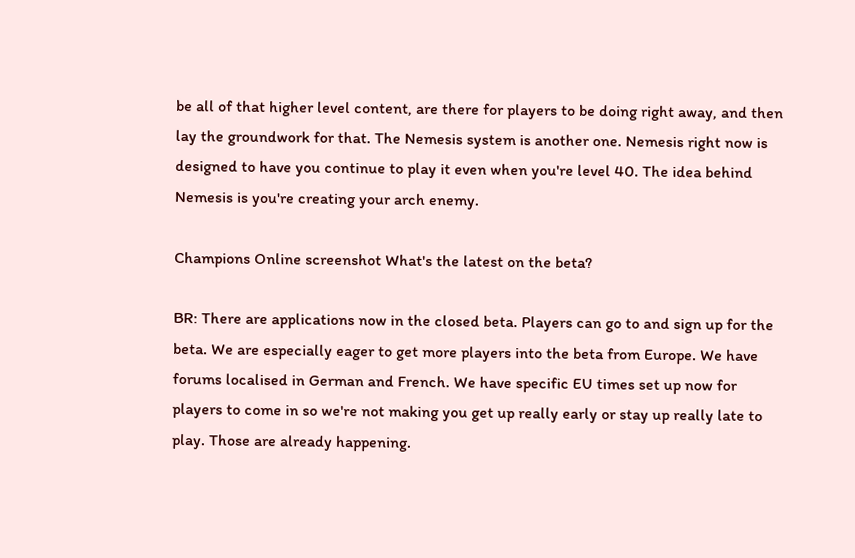be all of that higher level content, are there for players to be doing right away, and then lay the groundwork for that. The Nemesis system is another one. Nemesis right now is designed to have you continue to play it even when you're level 40. The idea behind Nemesis is you're creating your arch enemy.

Champions Online screenshot What's the latest on the beta?

BR: There are applications now in the closed beta. Players can go to and sign up for the beta. We are especially eager to get more players into the beta from Europe. We have forums localised in German and French. We have specific EU times set up now for players to come in so we're not making you get up really early or stay up really late to play. Those are already happening.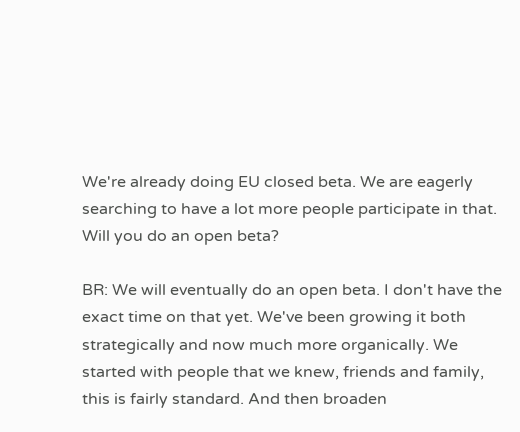We're already doing EU closed beta. We are eagerly searching to have a lot more people participate in that. Will you do an open beta?

BR: We will eventually do an open beta. I don't have the exact time on that yet. We've been growing it both strategically and now much more organically. We started with people that we knew, friends and family, this is fairly standard. And then broaden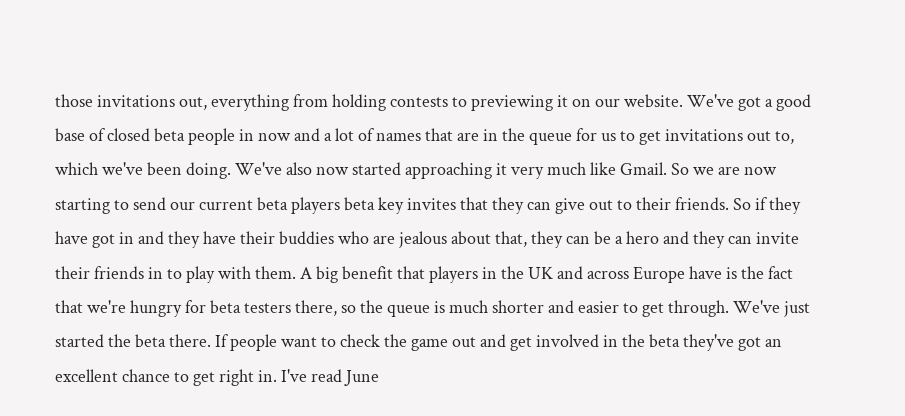those invitations out, everything from holding contests to previewing it on our website. We've got a good base of closed beta people in now and a lot of names that are in the queue for us to get invitations out to, which we've been doing. We've also now started approaching it very much like Gmail. So we are now starting to send our current beta players beta key invites that they can give out to their friends. So if they have got in and they have their buddies who are jealous about that, they can be a hero and they can invite their friends in to play with them. A big benefit that players in the UK and across Europe have is the fact that we're hungry for beta testers there, so the queue is much shorter and easier to get through. We've just started the beta there. If people want to check the game out and get involved in the beta they've got an excellent chance to get right in. I've read June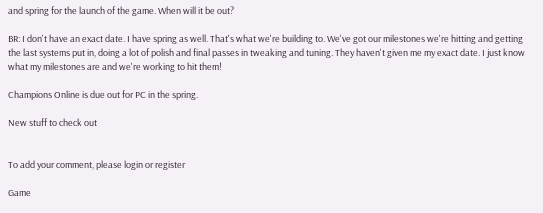and spring for the launch of the game. When will it be out?

BR: I don't have an exact date. I have spring as well. That's what we're building to. We've got our milestones we're hitting and getting the last systems put in, doing a lot of polish and final passes in tweaking and tuning. They haven't given me my exact date. I just know what my milestones are and we're working to hit them!

Champions Online is due out for PC in the spring.

New stuff to check out


To add your comment, please login or register

Game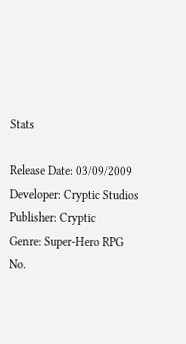Stats

Release Date: 03/09/2009
Developer: Cryptic Studios
Publisher: Cryptic
Genre: Super-Hero RPG
No.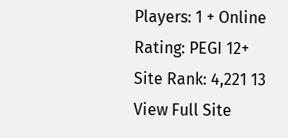Players: 1 + Online
Rating: PEGI 12+
Site Rank: 4,221 13
View Full Site